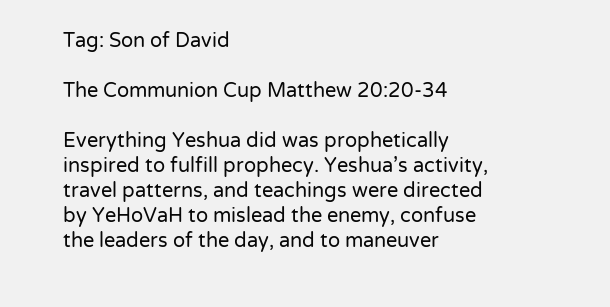Tag: Son of David

The Communion Cup Matthew 20:20-34

Everything Yeshua did was prophetically inspired to fulfill prophecy. Yeshua’s activity, travel patterns, and teachings were directed by YeHoVaH to mislead the enemy, confuse the leaders of the day, and to maneuver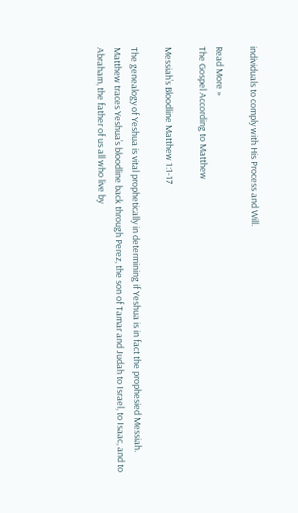individuals to comply with His Process and Will.

Read More »
The Gospel According to Matthew

Messiah’s Bloodline Matthew 1:1-17

The genealogy of Yeshua is vital prophetically in determining if Yeshua is in fact the prophesied Messiah. Matthew traces Yeshua’s bloodline back through Perez, the son of Tamar and Judah to Israel, to Isaac, and to Abraham, the father of us all who live by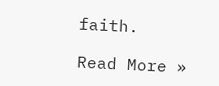faith.

Read More »